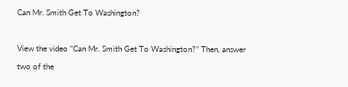Can Mr. Smith Get To Washington?

View the video “Can Mr. Smith Get To Washington?” Then, answer two of the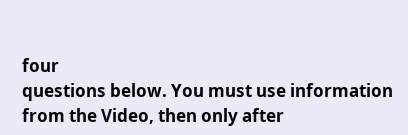four
questions below. You must use information from the Video, then only after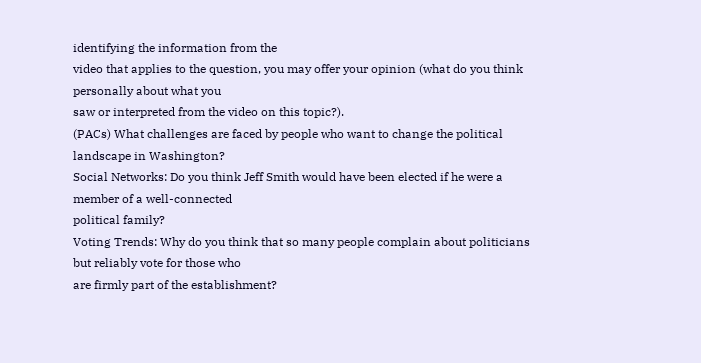identifying the information from the
video that applies to the question, you may offer your opinion (what do you think personally about what you
saw or interpreted from the video on this topic?).
(PACs) What challenges are faced by people who want to change the political landscape in Washington?
Social Networks: Do you think Jeff Smith would have been elected if he were a member of a well-connected
political family?
Voting Trends: Why do you think that so many people complain about politicians but reliably vote for those who
are firmly part of the establishment?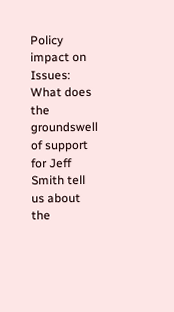Policy impact on Issues: What does the groundswell of support for Jeff Smith tell us about the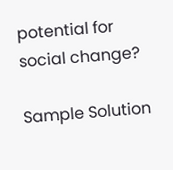potential for
social change?

Sample Solution